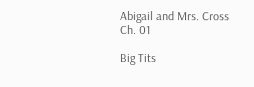Abigail and Mrs. Cross Ch. 01

Big Tits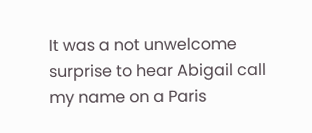It was a not unwelcome surprise to hear Abigail call my name on a Paris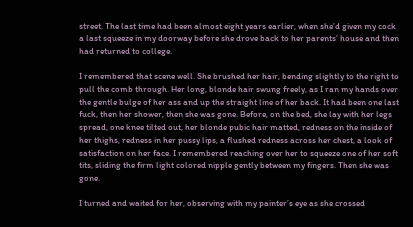street. The last time had been almost eight years earlier, when she’d given my cock a last squeeze in my doorway before she drove back to her parents’ house and then had returned to college.

I remembered that scene well. She brushed her hair, bending slightly to the right to pull the comb through. Her long, blonde hair swung freely, as I ran my hands over the gentle bulge of her ass and up the straight line of her back. It had been one last fuck, then her shower, then she was gone. Before, on the bed, she lay with her legs spread, one knee tilted out, her blonde pubic hair matted, redness on the inside of her thighs, redness in her pussy lips, a flushed redness across her chest, a look of satisfaction on her face. I remembered reaching over her to squeeze one of her soft tits, sliding the firm light colored nipple gently between my fingers. Then she was gone.

I turned and waited for her, observing with my painter’s eye as she crossed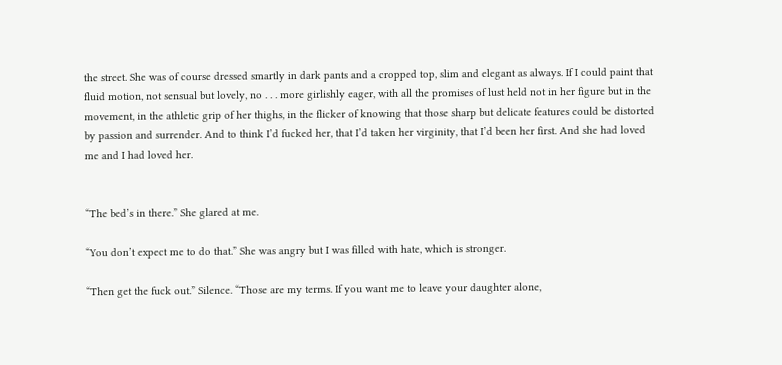the street. She was of course dressed smartly in dark pants and a cropped top, slim and elegant as always. If I could paint that fluid motion, not sensual but lovely, no . . . more girlishly eager, with all the promises of lust held not in her figure but in the movement, in the athletic grip of her thighs, in the flicker of knowing that those sharp but delicate features could be distorted by passion and surrender. And to think I’d fucked her, that I’d taken her virginity, that I’d been her first. And she had loved me and I had loved her.


“The bed’s in there.” She glared at me.

“You don’t expect me to do that.” She was angry but I was filled with hate, which is stronger.

“Then get the fuck out.” Silence. “Those are my terms. If you want me to leave your daughter alone,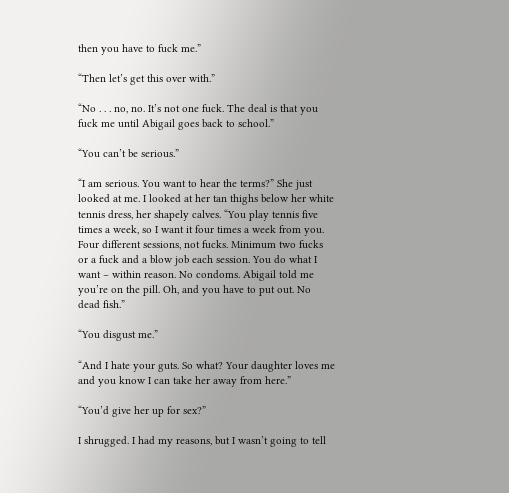then you have to fuck me.”

“Then let’s get this over with.”

“No . . . no, no. It’s not one fuck. The deal is that you fuck me until Abigail goes back to school.”

“You can’t be serious.”

“I am serious. You want to hear the terms?” She just looked at me. I looked at her tan thighs below her white tennis dress, her shapely calves. “You play tennis five times a week, so I want it four times a week from you. Four different sessions, not fucks. Minimum two fucks or a fuck and a blow job each session. You do what I want – within reason. No condoms. Abigail told me you’re on the pill. Oh, and you have to put out. No dead fish.”

“You disgust me.”

“And I hate your guts. So what? Your daughter loves me and you know I can take her away from here.”

“You’d give her up for sex?”

I shrugged. I had my reasons, but I wasn’t going to tell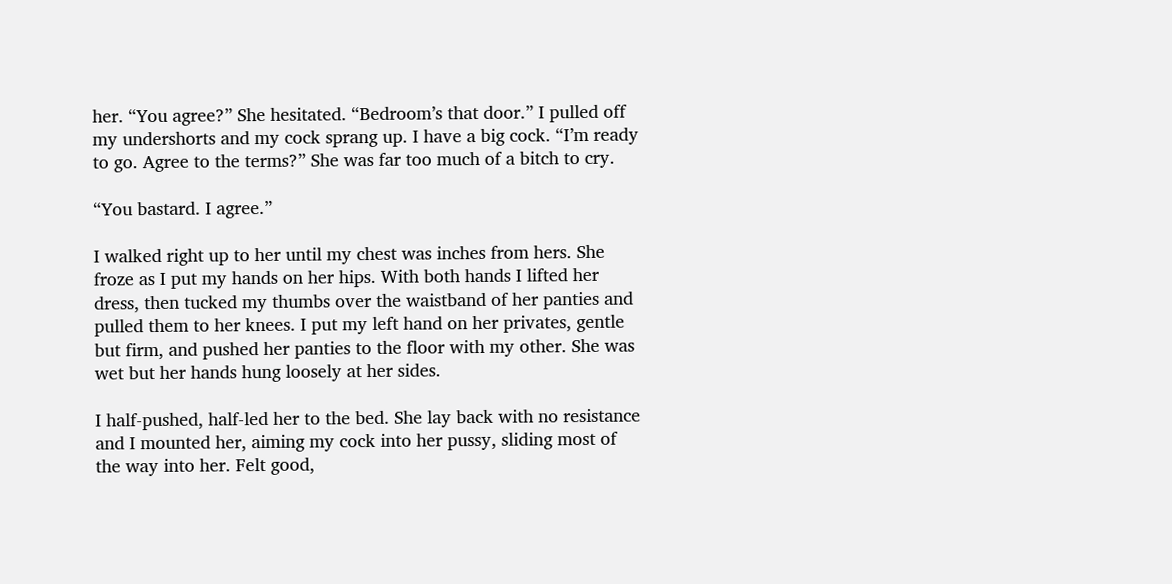her. “You agree?” She hesitated. “Bedroom’s that door.” I pulled off my undershorts and my cock sprang up. I have a big cock. “I’m ready to go. Agree to the terms?” She was far too much of a bitch to cry.

“You bastard. I agree.”

I walked right up to her until my chest was inches from hers. She froze as I put my hands on her hips. With both hands I lifted her dress, then tucked my thumbs over the waistband of her panties and pulled them to her knees. I put my left hand on her privates, gentle but firm, and pushed her panties to the floor with my other. She was wet but her hands hung loosely at her sides.

I half-pushed, half-led her to the bed. She lay back with no resistance and I mounted her, aiming my cock into her pussy, sliding most of the way into her. Felt good,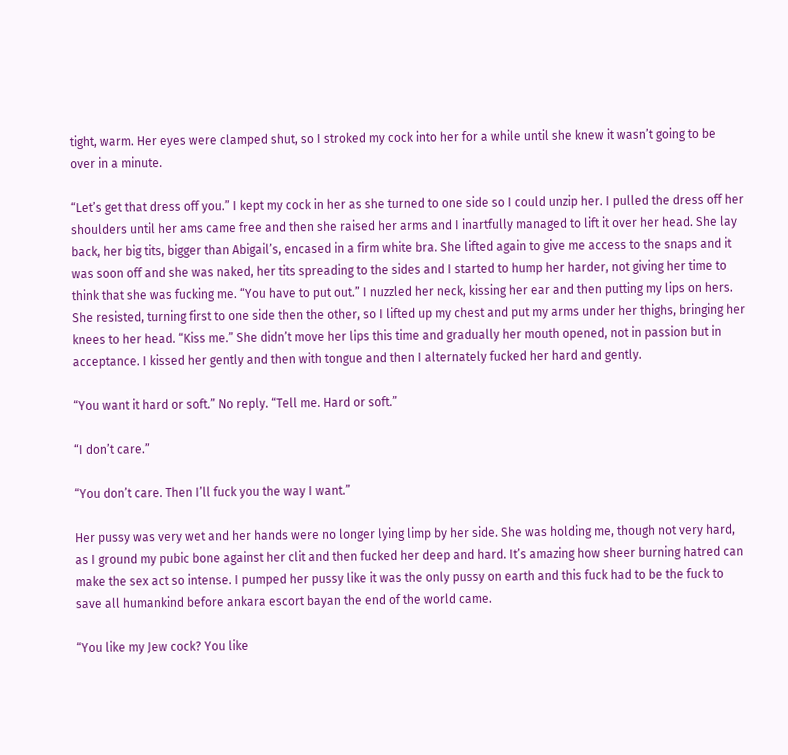tight, warm. Her eyes were clamped shut, so I stroked my cock into her for a while until she knew it wasn’t going to be over in a minute.

“Let’s get that dress off you.” I kept my cock in her as she turned to one side so I could unzip her. I pulled the dress off her shoulders until her ams came free and then she raised her arms and I inartfully managed to lift it over her head. She lay back, her big tits, bigger than Abigail’s, encased in a firm white bra. She lifted again to give me access to the snaps and it was soon off and she was naked, her tits spreading to the sides and I started to hump her harder, not giving her time to think that she was fucking me. “You have to put out.” I nuzzled her neck, kissing her ear and then putting my lips on hers. She resisted, turning first to one side then the other, so I lifted up my chest and put my arms under her thighs, bringing her knees to her head. “Kiss me.” She didn’t move her lips this time and gradually her mouth opened, not in passion but in acceptance. I kissed her gently and then with tongue and then I alternately fucked her hard and gently.

“You want it hard or soft.” No reply. “Tell me. Hard or soft.”

“I don’t care.”

“You don’t care. Then I’ll fuck you the way I want.”

Her pussy was very wet and her hands were no longer lying limp by her side. She was holding me, though not very hard, as I ground my pubic bone against her clit and then fucked her deep and hard. It’s amazing how sheer burning hatred can make the sex act so intense. I pumped her pussy like it was the only pussy on earth and this fuck had to be the fuck to save all humankind before ankara escort bayan the end of the world came.

“You like my Jew cock? You like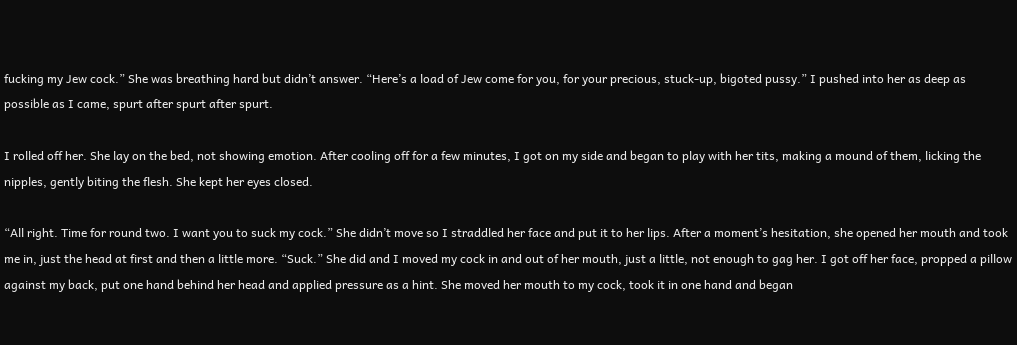fucking my Jew cock.” She was breathing hard but didn’t answer. “Here’s a load of Jew come for you, for your precious, stuck-up, bigoted pussy.” I pushed into her as deep as possible as I came, spurt after spurt after spurt.

I rolled off her. She lay on the bed, not showing emotion. After cooling off for a few minutes, I got on my side and began to play with her tits, making a mound of them, licking the nipples, gently biting the flesh. She kept her eyes closed.

“All right. Time for round two. I want you to suck my cock.” She didn’t move so I straddled her face and put it to her lips. After a moment’s hesitation, she opened her mouth and took me in, just the head at first and then a little more. “Suck.” She did and I moved my cock in and out of her mouth, just a little, not enough to gag her. I got off her face, propped a pillow against my back, put one hand behind her head and applied pressure as a hint. She moved her mouth to my cock, took it in one hand and began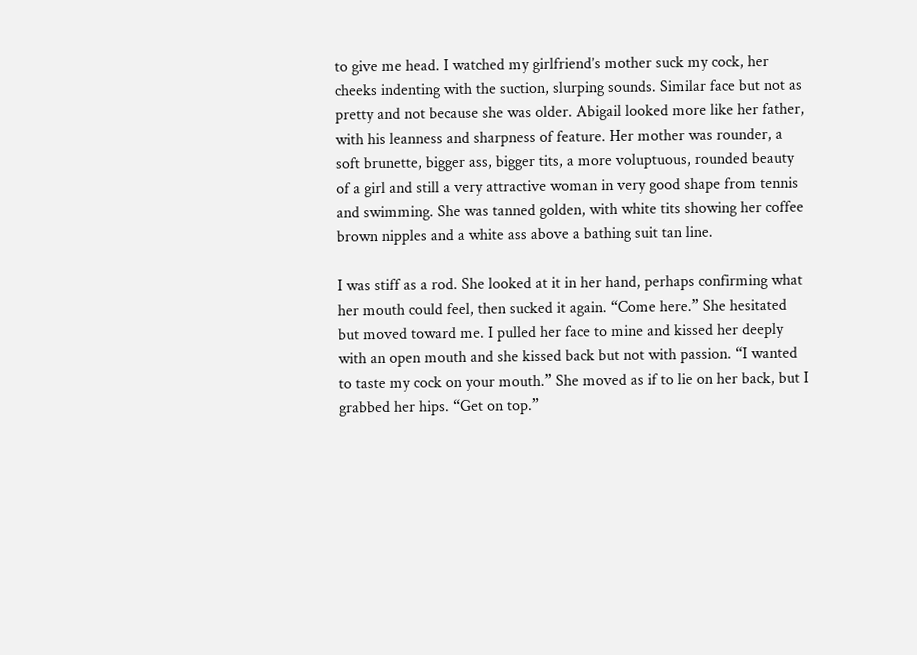to give me head. I watched my girlfriend’s mother suck my cock, her cheeks indenting with the suction, slurping sounds. Similar face but not as pretty and not because she was older. Abigail looked more like her father, with his leanness and sharpness of feature. Her mother was rounder, a soft brunette, bigger ass, bigger tits, a more voluptuous, rounded beauty of a girl and still a very attractive woman in very good shape from tennis and swimming. She was tanned golden, with white tits showing her coffee brown nipples and a white ass above a bathing suit tan line.

I was stiff as a rod. She looked at it in her hand, perhaps confirming what her mouth could feel, then sucked it again. “Come here.” She hesitated but moved toward me. I pulled her face to mine and kissed her deeply with an open mouth and she kissed back but not with passion. “I wanted to taste my cock on your mouth.” She moved as if to lie on her back, but I grabbed her hips. “Get on top.”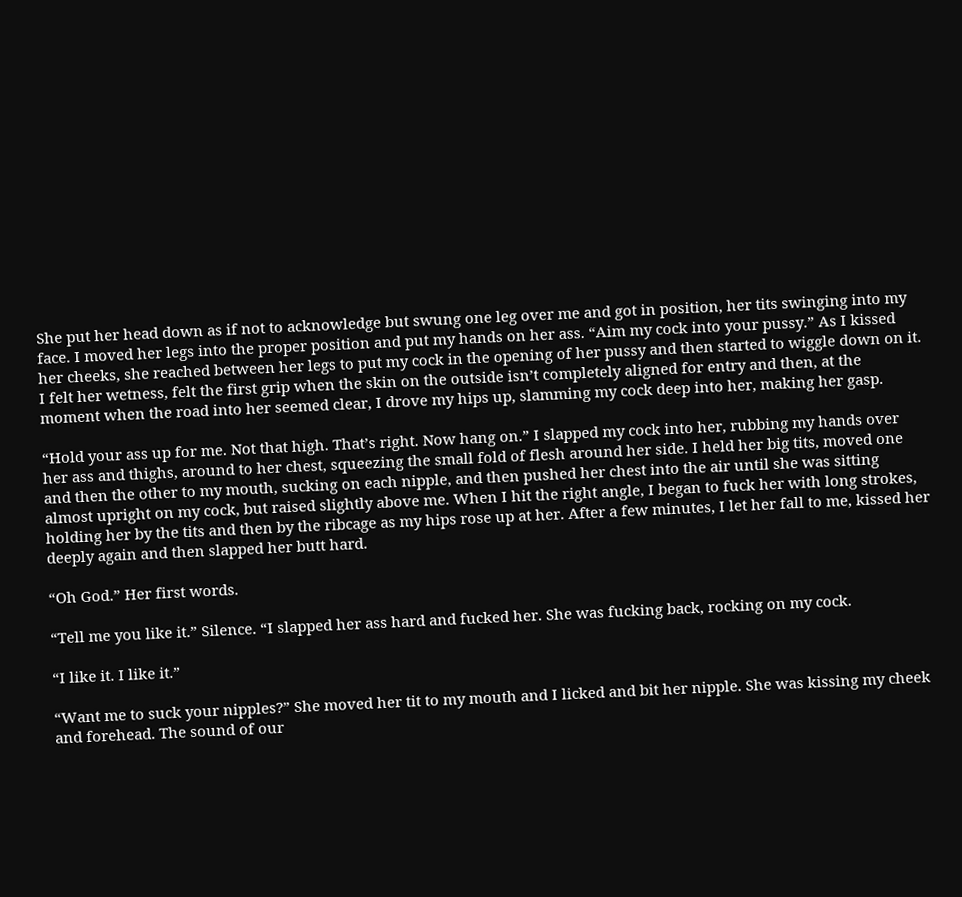She put her head down as if not to acknowledge but swung one leg over me and got in position, her tits swinging into my face. I moved her legs into the proper position and put my hands on her ass. “Aim my cock into your pussy.” As I kissed her cheeks, she reached between her legs to put my cock in the opening of her pussy and then started to wiggle down on it. I felt her wetness, felt the first grip when the skin on the outside isn’t completely aligned for entry and then, at the moment when the road into her seemed clear, I drove my hips up, slamming my cock deep into her, making her gasp.

“Hold your ass up for me. Not that high. That’s right. Now hang on.” I slapped my cock into her, rubbing my hands over her ass and thighs, around to her chest, squeezing the small fold of flesh around her side. I held her big tits, moved one and then the other to my mouth, sucking on each nipple, and then pushed her chest into the air until she was sitting almost upright on my cock, but raised slightly above me. When I hit the right angle, I began to fuck her with long strokes, holding her by the tits and then by the ribcage as my hips rose up at her. After a few minutes, I let her fall to me, kissed her deeply again and then slapped her butt hard.

“Oh God.” Her first words.

“Tell me you like it.” Silence. “I slapped her ass hard and fucked her. She was fucking back, rocking on my cock.

“I like it. I like it.”

“Want me to suck your nipples?” She moved her tit to my mouth and I licked and bit her nipple. She was kissing my cheek and forehead. The sound of our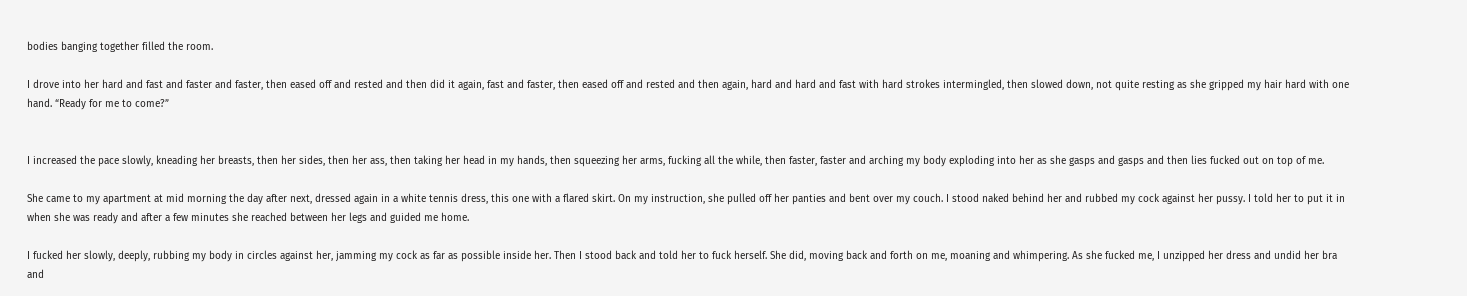bodies banging together filled the room.

I drove into her hard and fast and faster and faster, then eased off and rested and then did it again, fast and faster, then eased off and rested and then again, hard and hard and fast with hard strokes intermingled, then slowed down, not quite resting as she gripped my hair hard with one hand. “Ready for me to come?”


I increased the pace slowly, kneading her breasts, then her sides, then her ass, then taking her head in my hands, then squeezing her arms, fucking all the while, then faster, faster and arching my body exploding into her as she gasps and gasps and then lies fucked out on top of me.

She came to my apartment at mid morning the day after next, dressed again in a white tennis dress, this one with a flared skirt. On my instruction, she pulled off her panties and bent over my couch. I stood naked behind her and rubbed my cock against her pussy. I told her to put it in when she was ready and after a few minutes she reached between her legs and guided me home.

I fucked her slowly, deeply, rubbing my body in circles against her, jamming my cock as far as possible inside her. Then I stood back and told her to fuck herself. She did, moving back and forth on me, moaning and whimpering. As she fucked me, I unzipped her dress and undid her bra and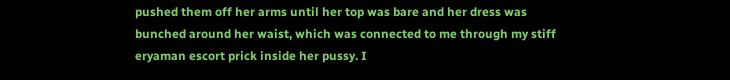pushed them off her arms until her top was bare and her dress was bunched around her waist, which was connected to me through my stiff eryaman escort prick inside her pussy. I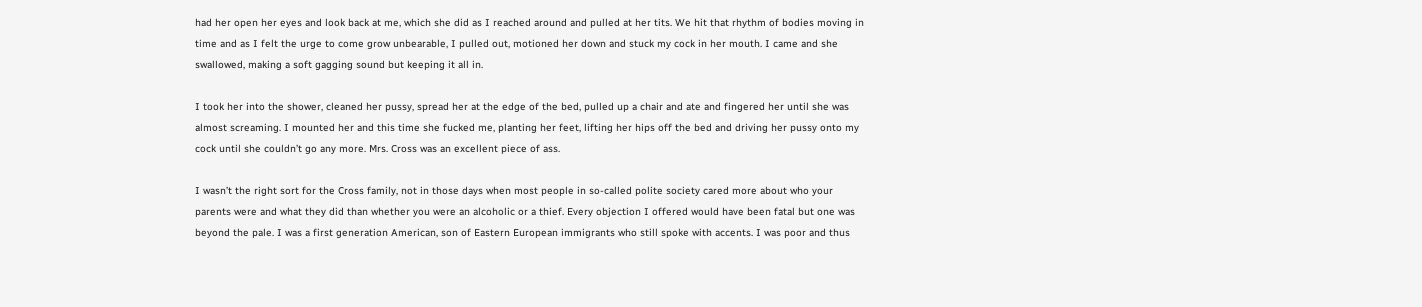had her open her eyes and look back at me, which she did as I reached around and pulled at her tits. We hit that rhythm of bodies moving in time and as I felt the urge to come grow unbearable, I pulled out, motioned her down and stuck my cock in her mouth. I came and she swallowed, making a soft gagging sound but keeping it all in.

I took her into the shower, cleaned her pussy, spread her at the edge of the bed, pulled up a chair and ate and fingered her until she was almost screaming. I mounted her and this time she fucked me, planting her feet, lifting her hips off the bed and driving her pussy onto my cock until she couldn’t go any more. Mrs. Cross was an excellent piece of ass.

I wasn’t the right sort for the Cross family, not in those days when most people in so-called polite society cared more about who your parents were and what they did than whether you were an alcoholic or a thief. Every objection I offered would have been fatal but one was beyond the pale. I was a first generation American, son of Eastern European immigrants who still spoke with accents. I was poor and thus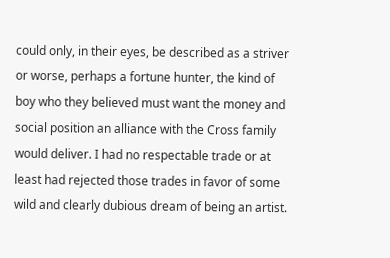could only, in their eyes, be described as a striver or worse, perhaps a fortune hunter, the kind of boy who they believed must want the money and social position an alliance with the Cross family would deliver. I had no respectable trade or at least had rejected those trades in favor of some wild and clearly dubious dream of being an artist.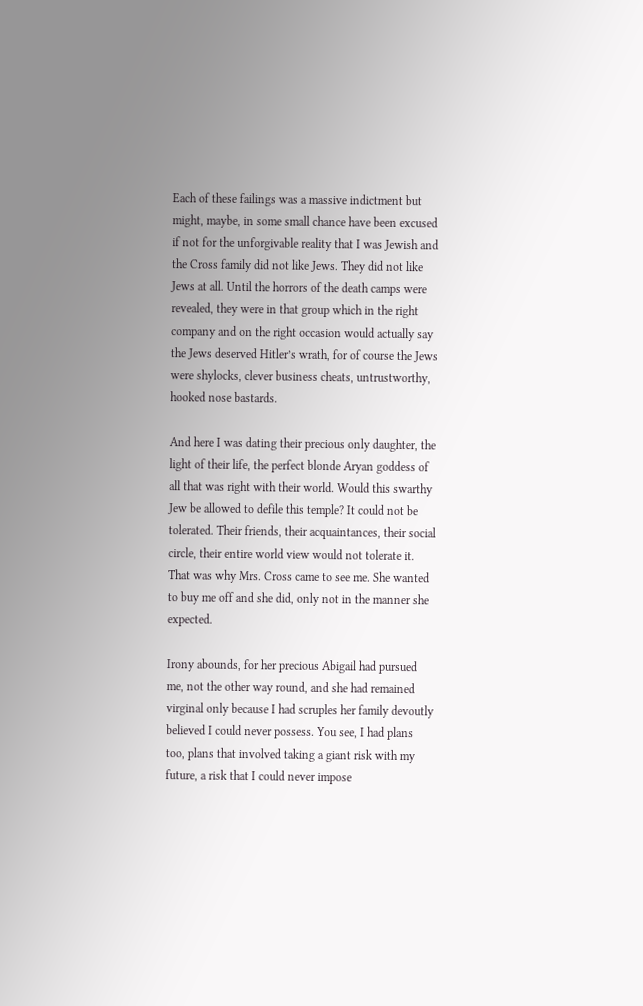Each of these failings was a massive indictment but might, maybe, in some small chance have been excused if not for the unforgivable reality that I was Jewish and the Cross family did not like Jews. They did not like Jews at all. Until the horrors of the death camps were revealed, they were in that group which in the right company and on the right occasion would actually say the Jews deserved Hitler’s wrath, for of course the Jews were shylocks, clever business cheats, untrustworthy, hooked nose bastards.

And here I was dating their precious only daughter, the light of their life, the perfect blonde Aryan goddess of all that was right with their world. Would this swarthy Jew be allowed to defile this temple? It could not be tolerated. Their friends, their acquaintances, their social circle, their entire world view would not tolerate it. That was why Mrs. Cross came to see me. She wanted to buy me off and she did, only not in the manner she expected.

Irony abounds, for her precious Abigail had pursued me, not the other way round, and she had remained virginal only because I had scruples her family devoutly believed I could never possess. You see, I had plans too, plans that involved taking a giant risk with my future, a risk that I could never impose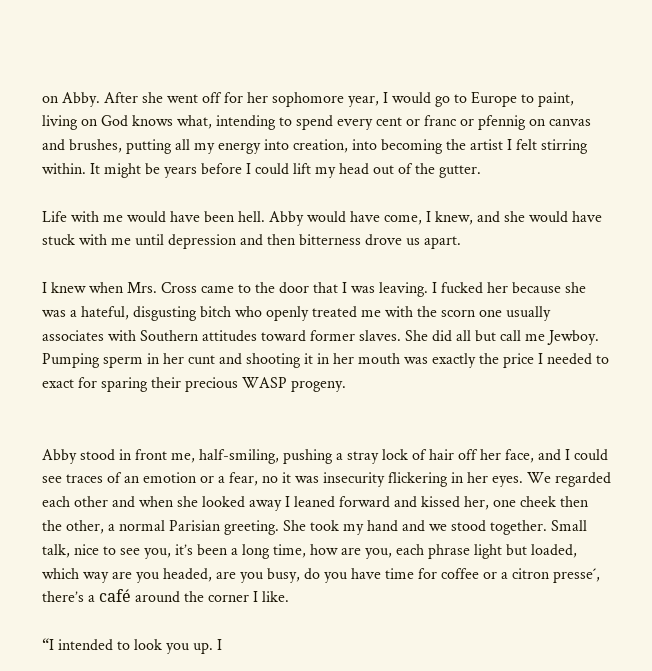on Abby. After she went off for her sophomore year, I would go to Europe to paint, living on God knows what, intending to spend every cent or franc or pfennig on canvas and brushes, putting all my energy into creation, into becoming the artist I felt stirring within. It might be years before I could lift my head out of the gutter.

Life with me would have been hell. Abby would have come, I knew, and she would have stuck with me until depression and then bitterness drove us apart.

I knew when Mrs. Cross came to the door that I was leaving. I fucked her because she was a hateful, disgusting bitch who openly treated me with the scorn one usually associates with Southern attitudes toward former slaves. She did all but call me Jewboy. Pumping sperm in her cunt and shooting it in her mouth was exactly the price I needed to exact for sparing their precious WASP progeny.


Abby stood in front me, half-smiling, pushing a stray lock of hair off her face, and I could see traces of an emotion or a fear, no it was insecurity flickering in her eyes. We regarded each other and when she looked away I leaned forward and kissed her, one cheek then the other, a normal Parisian greeting. She took my hand and we stood together. Small talk, nice to see you, it’s been a long time, how are you, each phrase light but loaded, which way are you headed, are you busy, do you have time for coffee or a citron presse´, there’s a café around the corner I like.

“I intended to look you up. I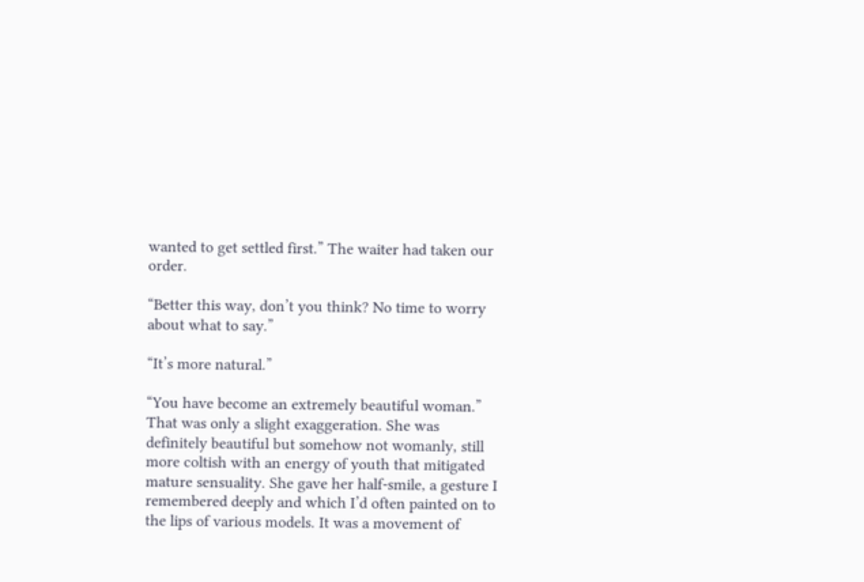wanted to get settled first.” The waiter had taken our order.

“Better this way, don’t you think? No time to worry about what to say.”

“It’s more natural.”

“You have become an extremely beautiful woman.” That was only a slight exaggeration. She was definitely beautiful but somehow not womanly, still more coltish with an energy of youth that mitigated mature sensuality. She gave her half-smile, a gesture I remembered deeply and which I’d often painted on to the lips of various models. It was a movement of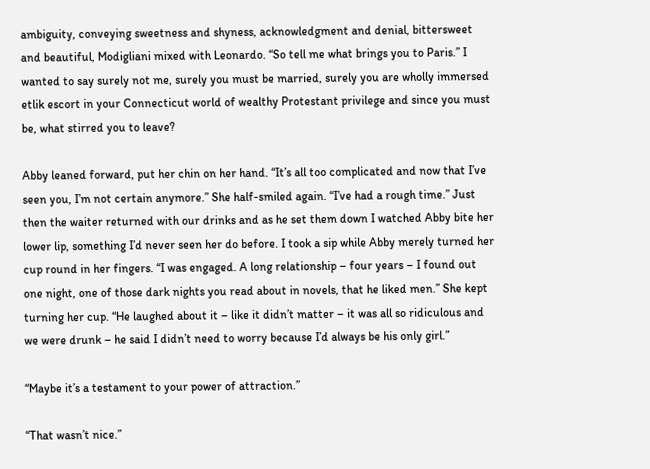ambiguity, conveying sweetness and shyness, acknowledgment and denial, bittersweet and beautiful, Modigliani mixed with Leonardo. “So tell me what brings you to Paris.” I wanted to say surely not me, surely you must be married, surely you are wholly immersed etlik escort in your Connecticut world of wealthy Protestant privilege and since you must be, what stirred you to leave?

Abby leaned forward, put her chin on her hand. “It’s all too complicated and now that I’ve seen you, I’m not certain anymore.” She half-smiled again. “I’ve had a rough time.” Just then the waiter returned with our drinks and as he set them down I watched Abby bite her lower lip, something I’d never seen her do before. I took a sip while Abby merely turned her cup round in her fingers. “I was engaged. A long relationship – four years – I found out one night, one of those dark nights you read about in novels, that he liked men.” She kept turning her cup. “He laughed about it – like it didn’t matter – it was all so ridiculous and we were drunk – he said I didn’t need to worry because I’d always be his only girl.”

“Maybe it’s a testament to your power of attraction.”

“That wasn’t nice.”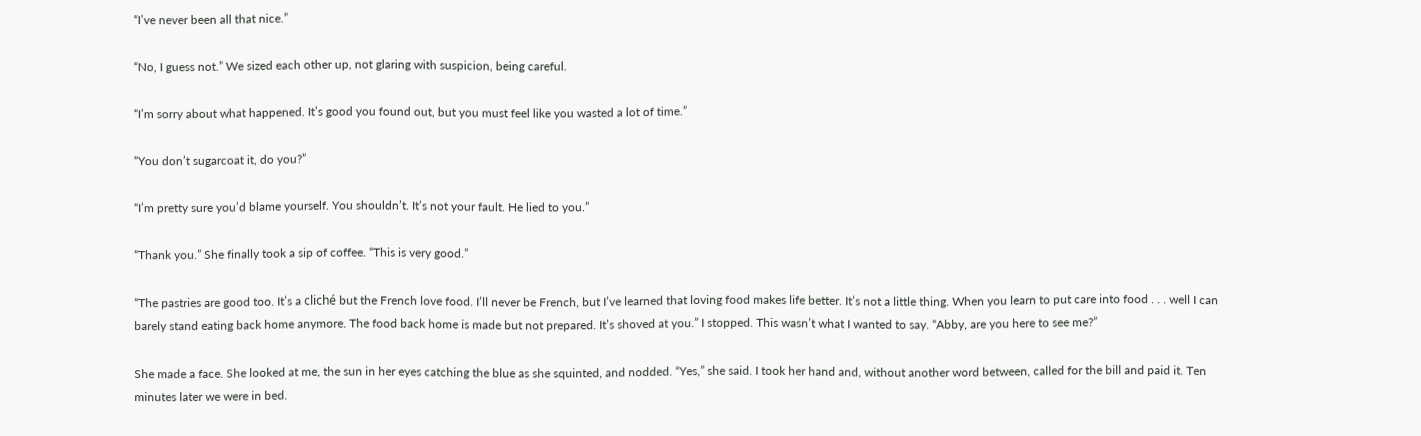“I’ve never been all that nice.”

“No, I guess not.” We sized each other up, not glaring with suspicion, being careful.

“I’m sorry about what happened. It’s good you found out, but you must feel like you wasted a lot of time.”

“You don’t sugarcoat it, do you?”

“I’m pretty sure you’d blame yourself. You shouldn’t. It’s not your fault. He lied to you.”

“Thank you.” She finally took a sip of coffee. “This is very good.”

“The pastries are good too. It’s a cliché but the French love food. I’ll never be French, but I’ve learned that loving food makes life better. It’s not a little thing. When you learn to put care into food . . . well I can barely stand eating back home anymore. The food back home is made but not prepared. It’s shoved at you.” I stopped. This wasn’t what I wanted to say. “Abby, are you here to see me?”

She made a face. She looked at me, the sun in her eyes catching the blue as she squinted, and nodded. “Yes,” she said. I took her hand and, without another word between, called for the bill and paid it. Ten minutes later we were in bed.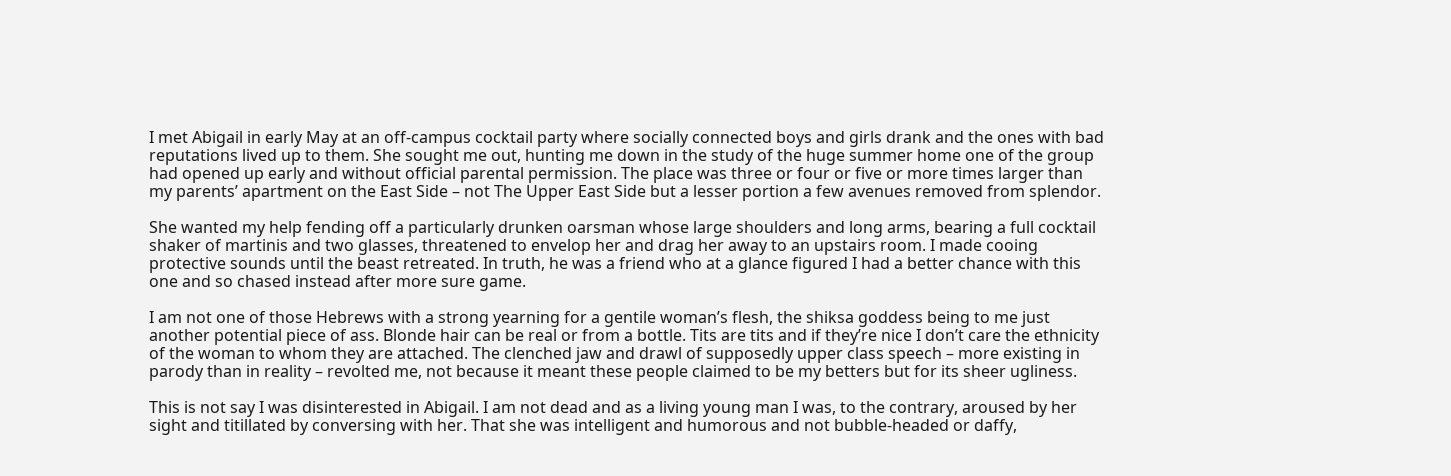I met Abigail in early May at an off-campus cocktail party where socially connected boys and girls drank and the ones with bad reputations lived up to them. She sought me out, hunting me down in the study of the huge summer home one of the group had opened up early and without official parental permission. The place was three or four or five or more times larger than my parents’ apartment on the East Side – not The Upper East Side but a lesser portion a few avenues removed from splendor.

She wanted my help fending off a particularly drunken oarsman whose large shoulders and long arms, bearing a full cocktail shaker of martinis and two glasses, threatened to envelop her and drag her away to an upstairs room. I made cooing protective sounds until the beast retreated. In truth, he was a friend who at a glance figured I had a better chance with this one and so chased instead after more sure game.

I am not one of those Hebrews with a strong yearning for a gentile woman’s flesh, the shiksa goddess being to me just another potential piece of ass. Blonde hair can be real or from a bottle. Tits are tits and if they’re nice I don’t care the ethnicity of the woman to whom they are attached. The clenched jaw and drawl of supposedly upper class speech – more existing in parody than in reality – revolted me, not because it meant these people claimed to be my betters but for its sheer ugliness.

This is not say I was disinterested in Abigail. I am not dead and as a living young man I was, to the contrary, aroused by her sight and titillated by conversing with her. That she was intelligent and humorous and not bubble-headed or daffy,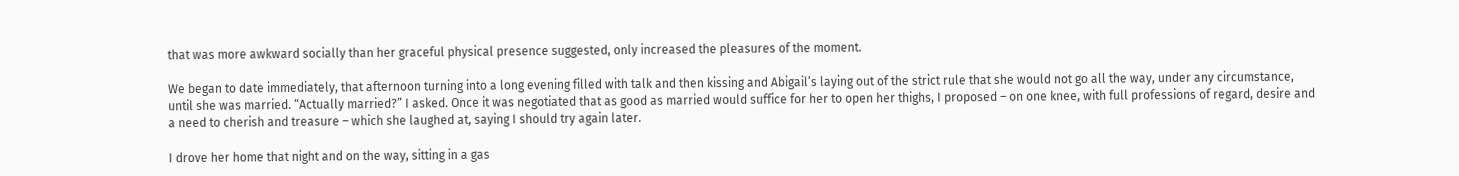that was more awkward socially than her graceful physical presence suggested, only increased the pleasures of the moment.

We began to date immediately, that afternoon turning into a long evening filled with talk and then kissing and Abigail’s laying out of the strict rule that she would not go all the way, under any circumstance, until she was married. “Actually married?” I asked. Once it was negotiated that as good as married would suffice for her to open her thighs, I proposed – on one knee, with full professions of regard, desire and a need to cherish and treasure – which she laughed at, saying I should try again later.

I drove her home that night and on the way, sitting in a gas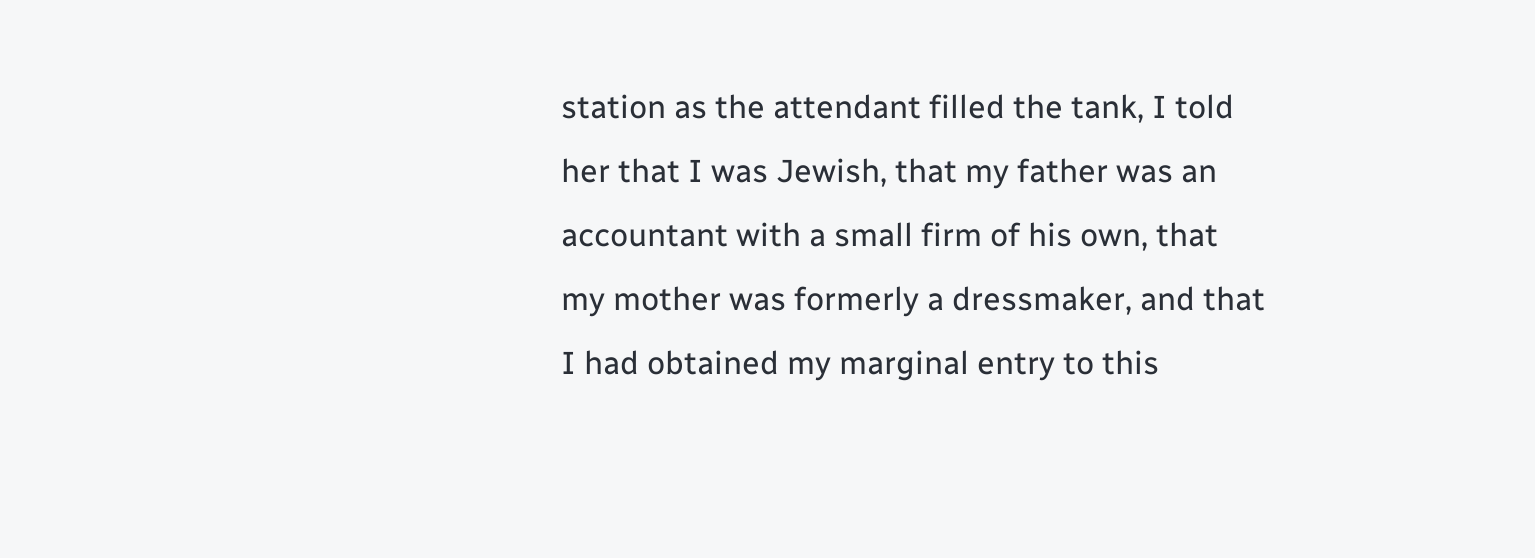station as the attendant filled the tank, I told her that I was Jewish, that my father was an accountant with a small firm of his own, that my mother was formerly a dressmaker, and that I had obtained my marginal entry to this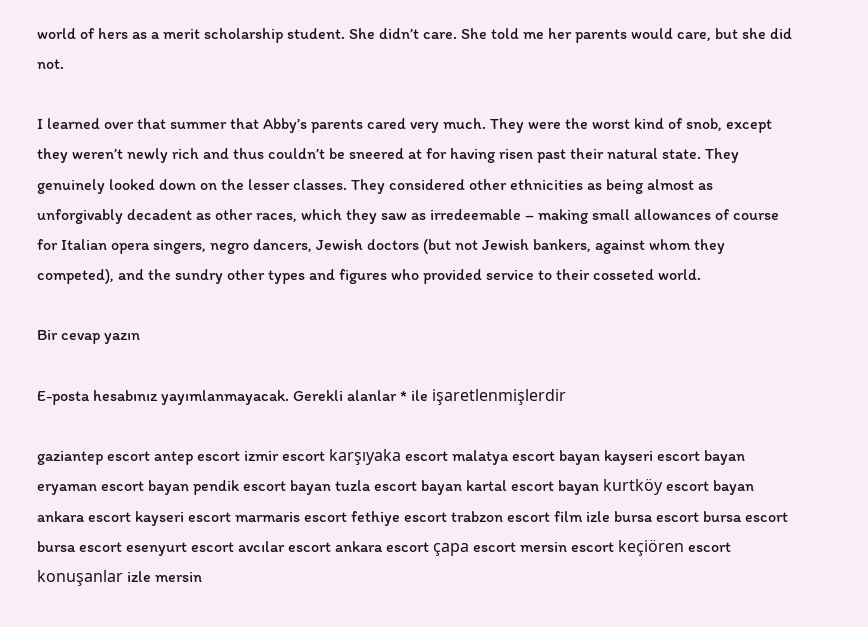world of hers as a merit scholarship student. She didn’t care. She told me her parents would care, but she did not.

I learned over that summer that Abby’s parents cared very much. They were the worst kind of snob, except they weren’t newly rich and thus couldn’t be sneered at for having risen past their natural state. They genuinely looked down on the lesser classes. They considered other ethnicities as being almost as unforgivably decadent as other races, which they saw as irredeemable – making small allowances of course for Italian opera singers, negro dancers, Jewish doctors (but not Jewish bankers, against whom they competed), and the sundry other types and figures who provided service to their cosseted world.

Bir cevap yazın

E-posta hesabınız yayımlanmayacak. Gerekli alanlar * ile işaretlenmişlerdir

gaziantep escort antep escort izmir escort karşıyaka escort malatya escort bayan kayseri escort bayan eryaman escort bayan pendik escort bayan tuzla escort bayan kartal escort bayan kurtköy escort bayan ankara escort kayseri escort marmaris escort fethiye escort trabzon escort film izle bursa escort bursa escort bursa escort esenyurt escort avcılar escort ankara escort çapa escort mersin escort keçiören escort konuşanlar izle mersin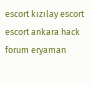escort kızılay escort escort ankara hack forum eryaman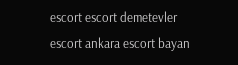escort escort demetevler escort ankara escort bayan